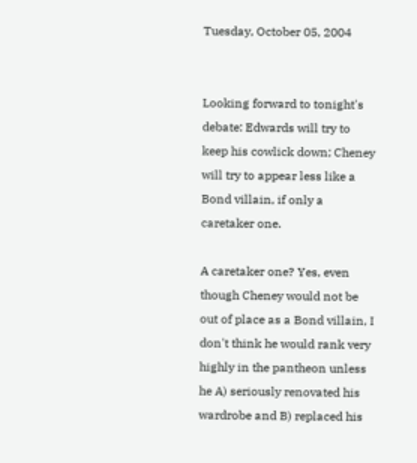Tuesday, October 05, 2004


Looking forward to tonight's debate: Edwards will try to keep his cowlick down; Cheney will try to appear less like a Bond villain, if only a caretaker one.

A caretaker one? Yes, even though Cheney would not be out of place as a Bond villain, I don't think he would rank very highly in the pantheon unless he A) seriously renovated his wardrobe and B) replaced his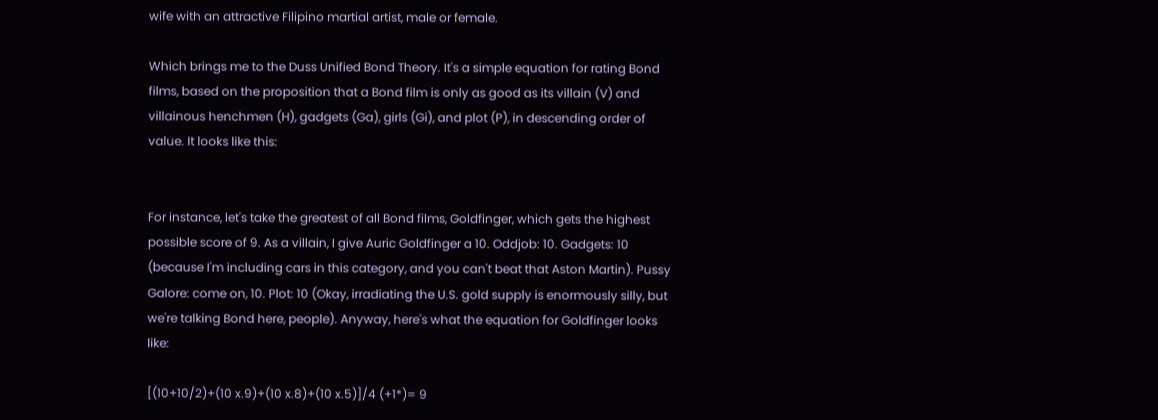wife with an attractive Filipino martial artist, male or female.

Which brings me to the Duss Unified Bond Theory. It's a simple equation for rating Bond films, based on the proposition that a Bond film is only as good as its villain (V) and villainous henchmen (H), gadgets (Ga), girls (Gi), and plot (P), in descending order of value. It looks like this:


For instance, let's take the greatest of all Bond films, Goldfinger, which gets the highest possible score of 9. As a villain, I give Auric Goldfinger a 10. Oddjob: 10. Gadgets: 10 (because I'm including cars in this category, and you can't beat that Aston Martin). Pussy Galore: come on, 10. Plot: 10 (Okay, irradiating the U.S. gold supply is enormously silly, but we're talking Bond here, people). Anyway, here's what the equation for Goldfinger looks like:

[(10+10/2)+(10 x.9)+(10 x.8)+(10 x.5)]/4 (+1*)= 9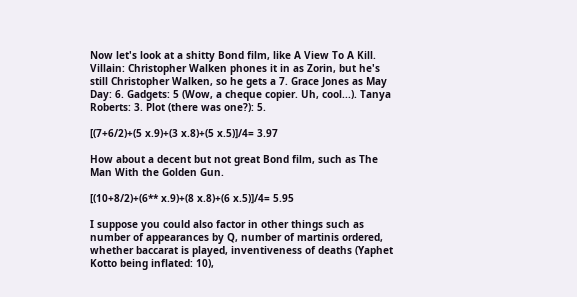Now let's look at a shitty Bond film, like A View To A Kill. Villain: Christopher Walken phones it in as Zorin, but he's still Christopher Walken, so he gets a 7. Grace Jones as May Day: 6. Gadgets: 5 (Wow, a cheque copier. Uh, cool...). Tanya Roberts: 3. Plot (there was one?): 5.

[(7+6/2)+(5 x.9)+(3 x.8)+(5 x.5)]/4= 3.97

How about a decent but not great Bond film, such as The Man With the Golden Gun.

[(10+8/2)+(6** x.9)+(8 x.8)+(6 x.5)]/4= 5.95

I suppose you could also factor in other things such as number of appearances by Q, number of martinis ordered, whether baccarat is played, inventiveness of deaths (Yaphet Kotto being inflated: 10),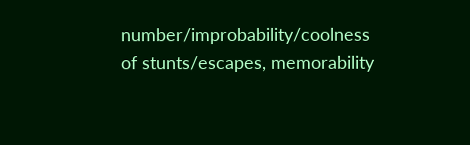number/improbability/coolness of stunts/escapes, memorability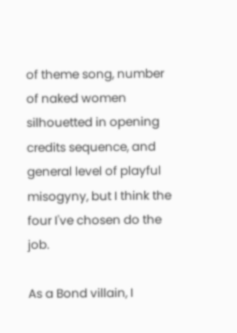of theme song, number of naked women silhouetted in opening credits sequence, and general level of playful misogyny, but I think the four I've chosen do the job.

As a Bond villain, I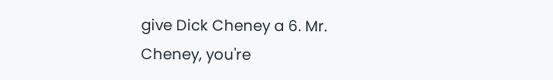give Dick Cheney a 6. Mr. Cheney, you're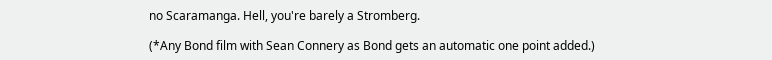no Scaramanga. Hell, you're barely a Stromberg.

(*Any Bond film with Sean Connery as Bond gets an automatic one point added.)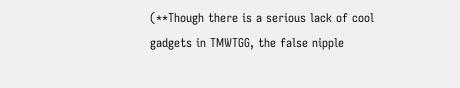(**Though there is a serious lack of cool gadgets in TMWTGG, the false nipple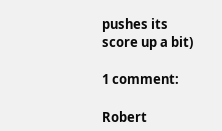pushes its score up a bit)

1 comment:

Robert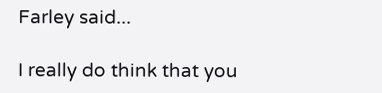Farley said...

I really do think that you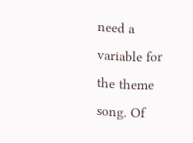need a variable for the theme song. Of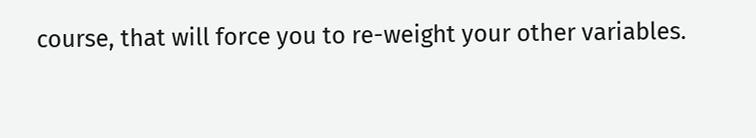course, that will force you to re-weight your other variables.